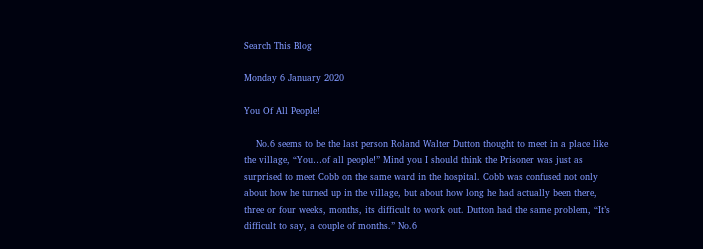Search This Blog

Monday 6 January 2020

You Of All People!

    No.6 seems to be the last person Roland Walter Dutton thought to meet in a place like the village, “You…of all people!” Mind you I should think the Prisoner was just as surprised to meet Cobb on the same ward in the hospital. Cobb was confused not only about how he turned up in the village, but about how long he had actually been there, three or four weeks, months, its difficult to work out. Dutton had the same problem, “It’s difficult to say, a couple of months.” No.6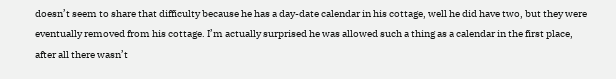doesn’t seem to share that difficulty because he has a day-date calendar in his cottage, well he did have two, but they were eventually removed from his cottage. I’m actually surprised he was allowed such a thing as a calendar in the first place, after all there wasn’t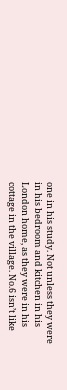one in his study. Not unless they were in his bedroom and kitchen in his London home, as they were in his cottage in the village. No.6 isn’t like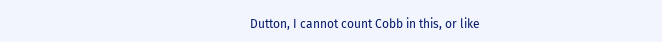Dutton, I cannot count Cobb in this, or like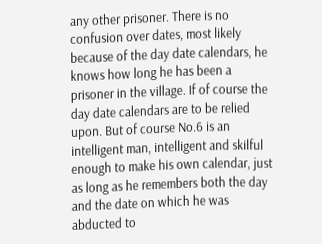any other prisoner. There is no confusion over dates, most likely because of the day date calendars, he knows how long he has been a prisoner in the village. If of course the day date calendars are to be relied upon. But of course No.6 is an intelligent man, intelligent and skilful enough to make his own calendar, just as long as he remembers both the day and the date on which he was abducted to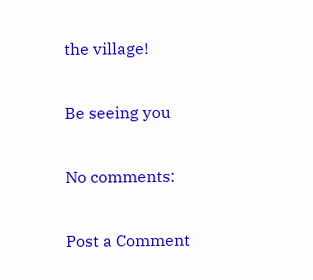the village!

Be seeing you

No comments:

Post a Comment